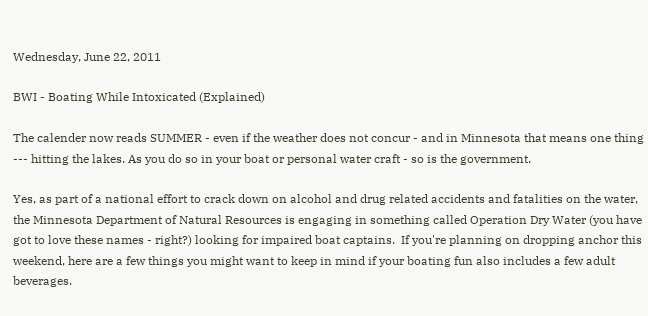Wednesday, June 22, 2011

BWI - Boating While Intoxicated (Explained)

The calender now reads SUMMER - even if the weather does not concur - and in Minnesota that means one thing --- hitting the lakes. As you do so in your boat or personal water craft - so is the government.

Yes, as part of a national effort to crack down on alcohol and drug related accidents and fatalities on the water, the Minnesota Department of Natural Resources is engaging in something called Operation Dry Water (you have got to love these names - right?) looking for impaired boat captains.  If you're planning on dropping anchor this weekend, here are a few things you might want to keep in mind if your boating fun also includes a few adult beverages.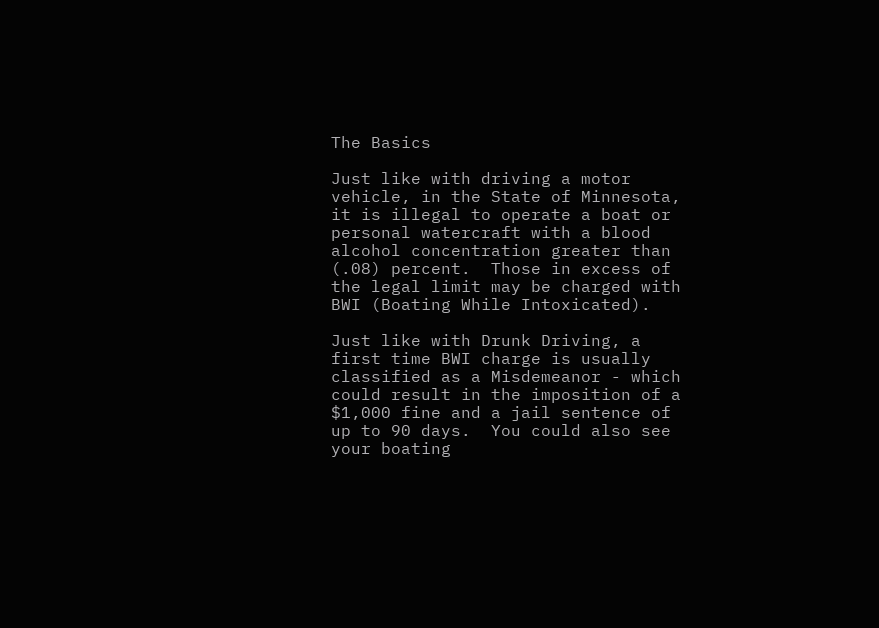The Basics

Just like with driving a motor vehicle, in the State of Minnesota, it is illegal to operate a boat or personal watercraft with a blood alcohol concentration greater than (.08) percent.  Those in excess of the legal limit may be charged with BWI (Boating While Intoxicated).

Just like with Drunk Driving, a first time BWI charge is usually classified as a Misdemeanor - which could result in the imposition of a $1,000 fine and a jail sentence of up to 90 days.  You could also see your boating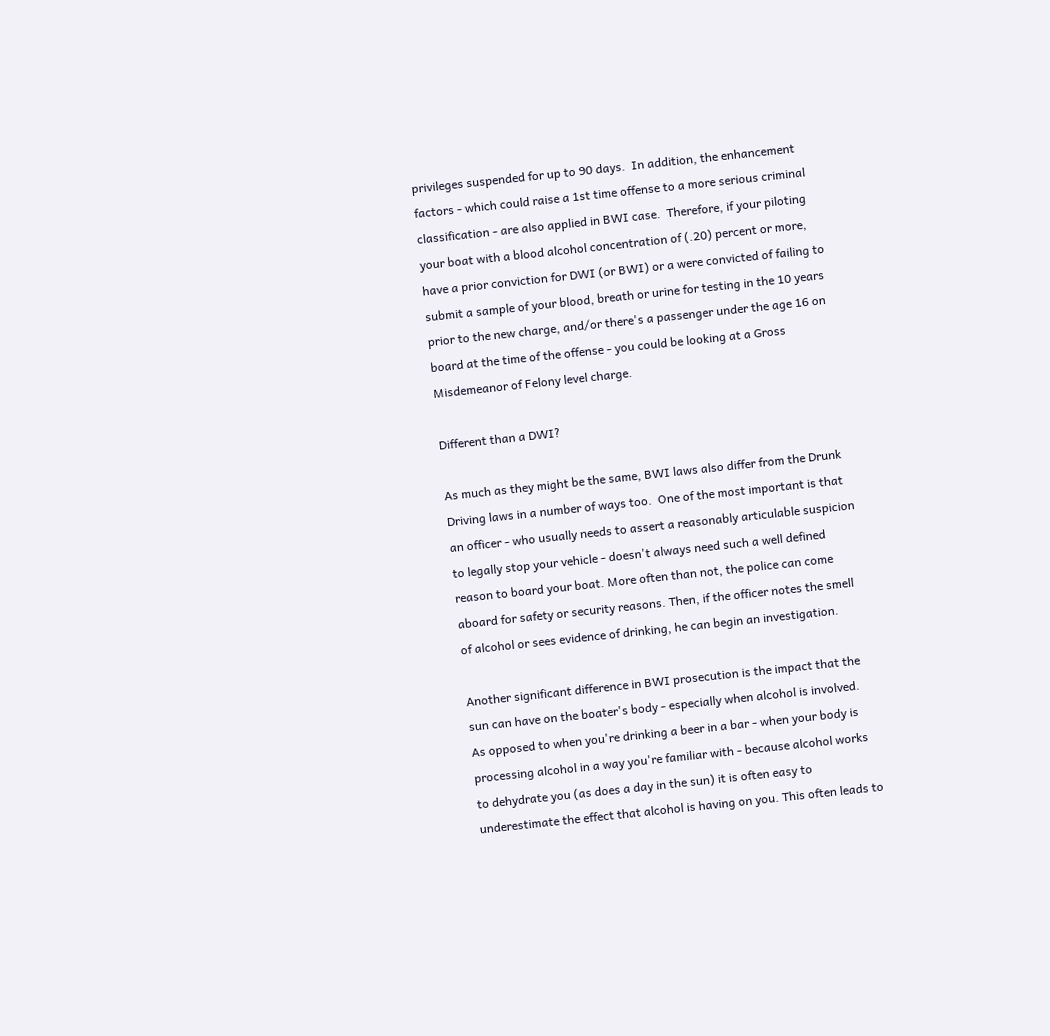privileges suspended for up to 90 days.  In addition, the enhancement factors - which could raise a 1st time offense to a more serious criminal classification - are also applied in BWI case.  Therefore, if your piloting your boat with a blood alcohol concentration of (.20) percent or more, have a prior conviction for DWI (or BWI) or a were convicted of failing to submit a sample of your blood, breath or urine for testing in the 10 years prior to the new charge, and/or there's a passenger under the age 16 on board at the time of the offense - you could be looking at a Gross Misdemeanor of Felony level charge.

Different than a DWI?

As much as they might be the same, BWI laws also differ from the Drunk Driving laws in a number of ways too.  One of the most important is that an officer - who usually needs to assert a reasonably articulable suspicion to legally stop your vehicle - doesn't always need such a well defined reason to board your boat. More often than not, the police can come aboard for safety or security reasons. Then, if the officer notes the smell of alcohol or sees evidence of drinking, he can begin an investigation.

Another significant difference in BWI prosecution is the impact that the sun can have on the boater's body - especially when alcohol is involved.  As opposed to when you're drinking a beer in a bar - when your body is processing alcohol in a way you're familiar with - because alcohol works to dehydrate you (as does a day in the sun) it is often easy to underestimate the effect that alcohol is having on you. This often leads to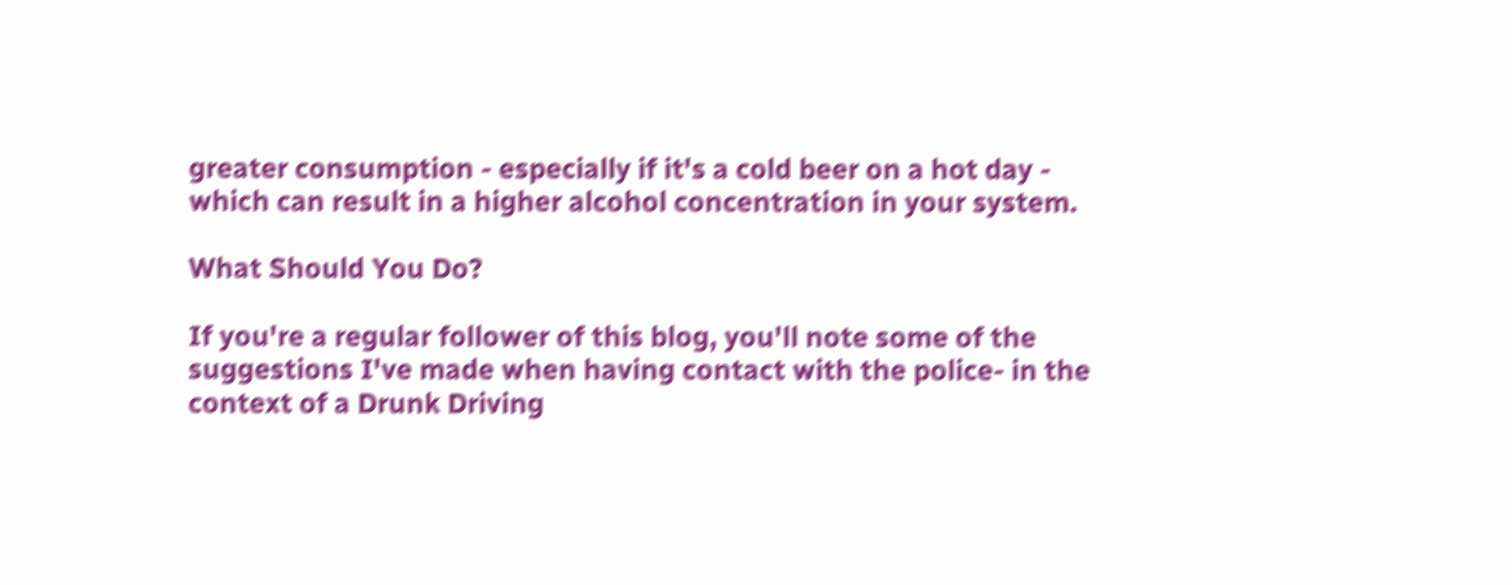greater consumption - especially if it's a cold beer on a hot day - which can result in a higher alcohol concentration in your system.

What Should You Do?

If you're a regular follower of this blog, you'll note some of the suggestions I've made when having contact with the police- in the context of a Drunk Driving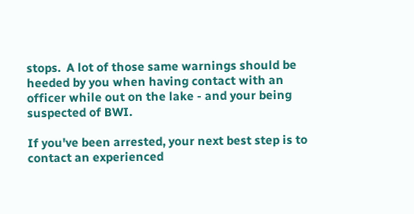stops.  A lot of those same warnings should be heeded by you when having contact with an officer while out on the lake - and your being suspected of BWI.

If you've been arrested, your next best step is to contact an experienced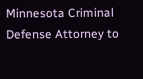Minnesota Criminal Defense Attorney to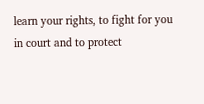learn your rights, to fight for you in court and to protect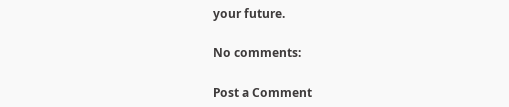your future.

No comments:

Post a Comment